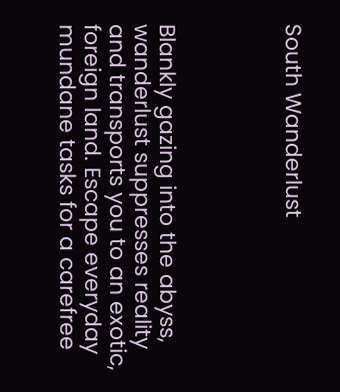South Wanderlust




Blankly gazing into the abyss, wanderlust suppresses reality and transports you to an exotic, foreign land. Escape everyday mundane tasks for a carefree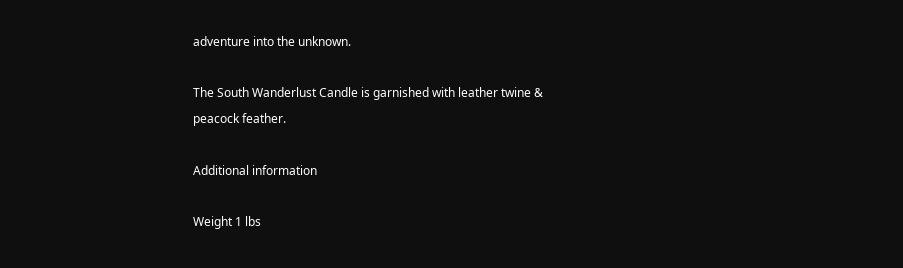adventure into the unknown.

The South Wanderlust Candle is garnished with leather twine & peacock feather.

Additional information

Weight 1 lbs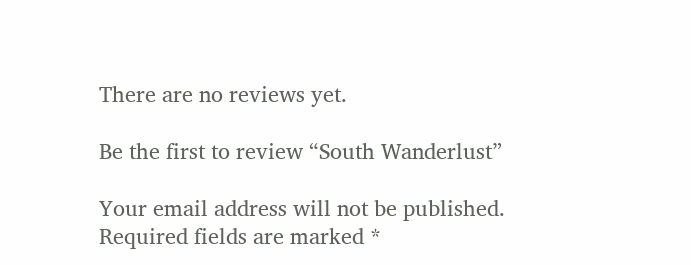There are no reviews yet.

Be the first to review “South Wanderlust”

Your email address will not be published. Required fields are marked *